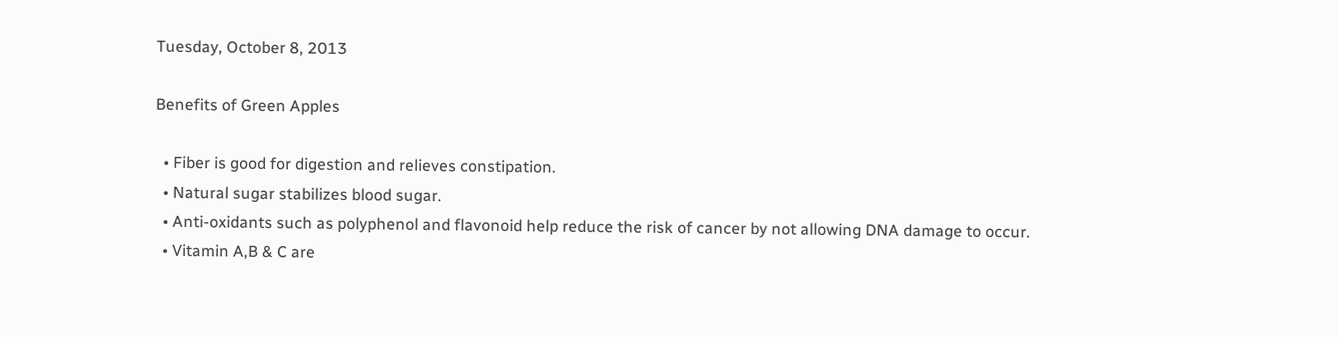Tuesday, October 8, 2013

Benefits of Green Apples

  • Fiber is good for digestion and relieves constipation.
  • Natural sugar stabilizes blood sugar.
  • Anti-oxidants such as polyphenol and flavonoid help reduce the risk of cancer by not allowing DNA damage to occur.
  • Vitamin A,B & C are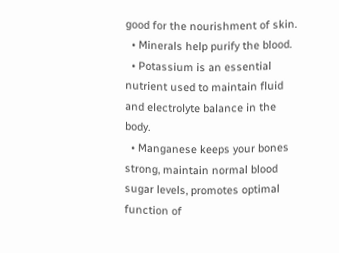good for the nourishment of skin.
  • Minerals help purify the blood.
  • Potassium is an essential nutrient used to maintain fluid and electrolyte balance in the body.
  • Manganese keeps your bones strong, maintain normal blood sugar levels, promotes optimal function of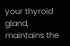your thyroid gland, maintains the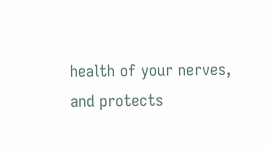health of your nerves, and protects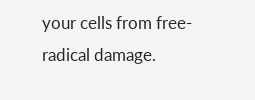your cells from free-radical damage.